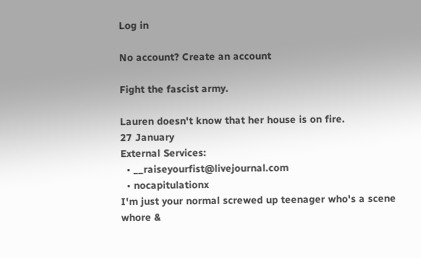Log in

No account? Create an account

Fight the fascist army.

Lauren doesn't know that her house is on fire.
27 January
External Services:
  • __raiseyourfist@livejournal.com
  • nocapitulationx
I'm just your normal screwed up teenager who's a scene whore &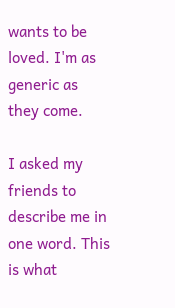wants to be loved. I'm as generic as they come.

I asked my friends to describe me in one word. This is what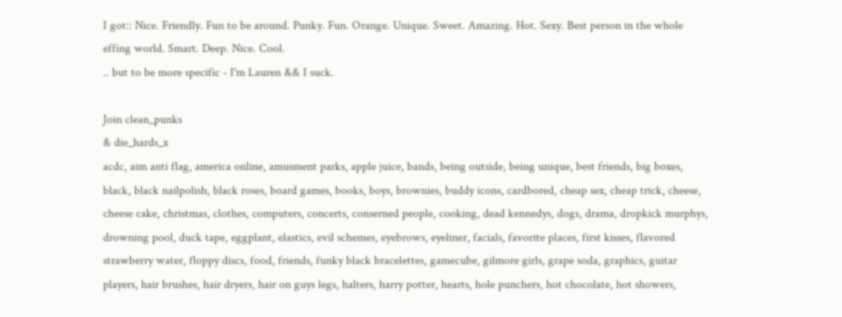I got:: Nice. Friendly. Fun to be around. Punky. Fun. Orange. Unique. Sweet. Amazing. Hot. Sexy. Best person in the whole effing world. Smart. Deep. Nice. Cool.
.. but to be more specific - I'm Lauren && I suck.

Join clean_punks
& die_hards_x
acdc, aim anti flag, america online, amusment parks, apple juice, bands, being outside, being unique, best friends, big boxes, black, black nailpolish, black roses, board games, books, boys, brownies, buddy icons, cardbored, cheap sex, cheap trick, cheese, cheese cake, christmas, clothes, computers, concerts, conserned people, cooking, dead kennedys, dogs, drama, dropkick murphys, drowning pool, duck tape, eggplant, elastics, evil schemes, eyebrows, eyeliner, facials, favorite places, first kisses, flavored strawberry water, floppy discs, food, friends, funky black bracelettes, gamecube, gilmore girls, grape soda, graphics, guitar players, hair brushes, hair dryers, hair on guys legs, halters, harry potter, hearts, hole punchers, hot chocolate, hot showers,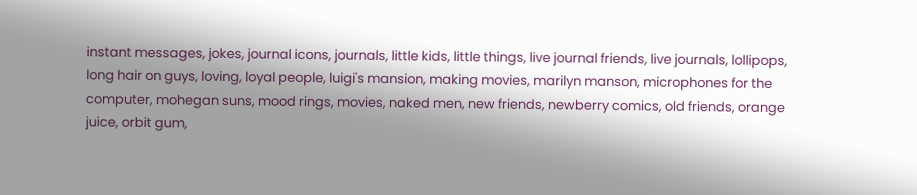instant messages, jokes, journal icons, journals, little kids, little things, live journal friends, live journals, lollipops, long hair on guys, loving, loyal people, luigi's mansion, making movies, marilyn manson, microphones for the computer, mohegan suns, mood rings, movies, naked men, new friends, newberry comics, old friends, orange juice, orbit gum,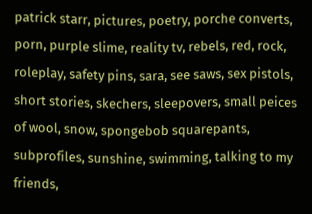patrick starr, pictures, poetry, porche converts, porn, purple slime, reality tv, rebels, red, rock, roleplay, safety pins, sara, see saws, sex pistols, short stories, skechers, sleepovers, small peices of wool, snow, spongebob squarepants, subprofiles, sunshine, swimming, talking to my friends,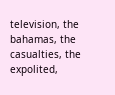television, the bahamas, the casualties, the expolited,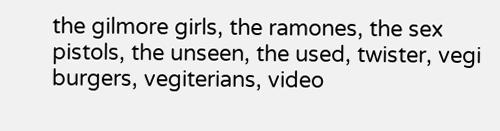the gilmore girls, the ramones, the sex pistols, the unseen, the used, twister, vegi burgers, vegiterians, video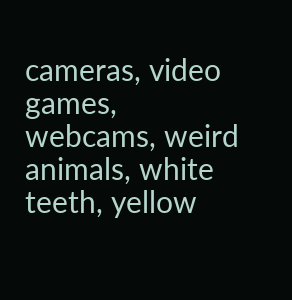cameras, video games, webcams, weird animals, white teeth, yellow